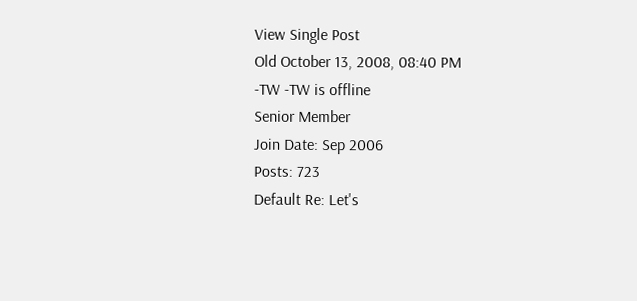View Single Post
Old October 13, 2008, 08:40 PM
-TW -TW is offline
Senior Member
Join Date: Sep 2006
Posts: 723
Default Re: Let's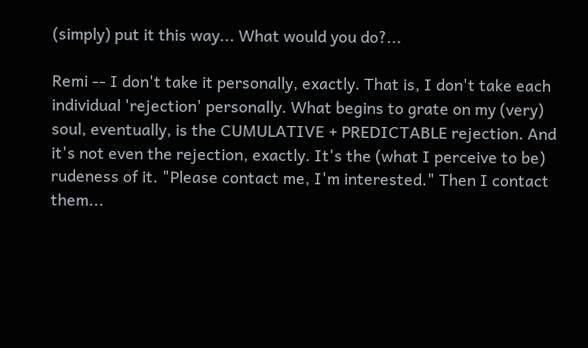(simply) put it this way... What would you do?...

Remi -- I don't take it personally, exactly. That is, I don't take each individual 'rejection' personally. What begins to grate on my (very) soul, eventually, is the CUMULATIVE + PREDICTABLE rejection. And it's not even the rejection, exactly. It's the (what I perceive to be) rudeness of it. "Please contact me, I'm interested." Then I contact them...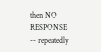then NO RESPONSE -- repeatedly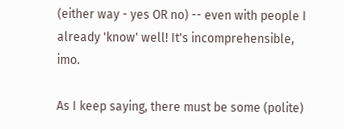(either way - yes OR no) -- even with people I already 'know' well! It's incomprehensible, imo.

As I keep saying, there must be some (polite)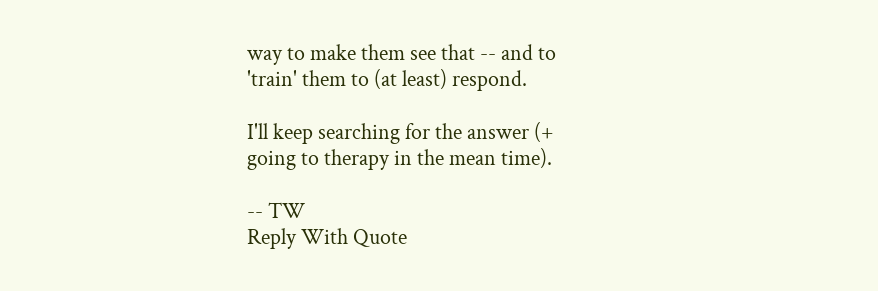way to make them see that -- and to 'train' them to (at least) respond.

I'll keep searching for the answer (+ going to therapy in the mean time).

-- TW
Reply With Quote